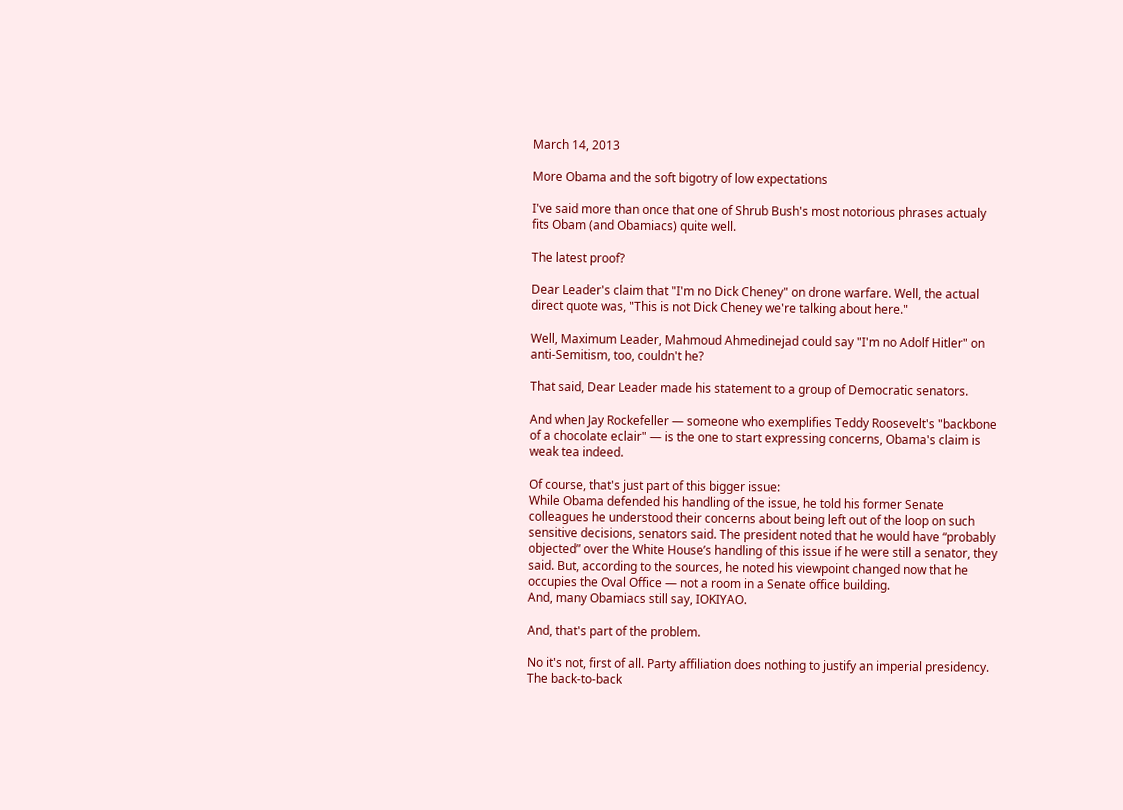March 14, 2013

More Obama and the soft bigotry of low expectations

I've said more than once that one of Shrub Bush's most notorious phrases actualy fits Obam (and Obamiacs) quite well.

The latest proof?

Dear Leader's claim that "I'm no Dick Cheney" on drone warfare. Well, the actual direct quote was, "This is not Dick Cheney we're talking about here."

Well, Maximum Leader, Mahmoud Ahmedinejad could say "I'm no Adolf Hitler" on anti-Semitism, too, couldn't he?

That said, Dear Leader made his statement to a group of Democratic senators.

And when Jay Rockefeller — someone who exemplifies Teddy Roosevelt's "backbone of a chocolate eclair" — is the one to start expressing concerns, Obama's claim is weak tea indeed.

Of course, that's just part of this bigger issue:
While Obama defended his handling of the issue, he told his former Senate colleagues he understood their concerns about being left out of the loop on such sensitive decisions, senators said. The president noted that he would have “probably objected” over the White House’s handling of this issue if he were still a senator, they said. But, according to the sources, he noted his viewpoint changed now that he occupies the Oval Office — not a room in a Senate office building.
And, many Obamiacs still say, IOKIYAO.

And, that's part of the problem.

No it's not, first of all. Party affiliation does nothing to justify an imperial presidency. The back-to-back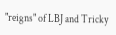"reigns" of LBJ and Tricky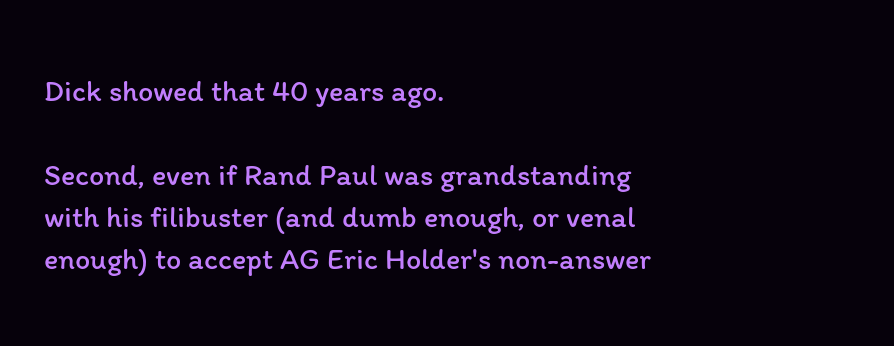Dick showed that 40 years ago.

Second, even if Rand Paul was grandstanding with his filibuster (and dumb enough, or venal enough) to accept AG Eric Holder's non-answer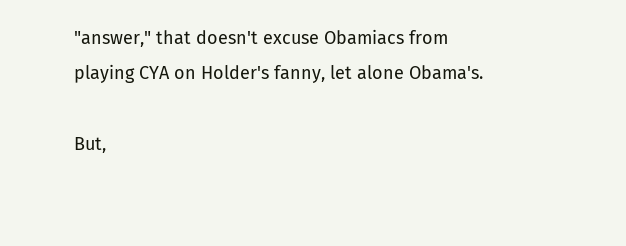"answer," that doesn't excuse Obamiacs from playing CYA on Holder's fanny, let alone Obama's.

But,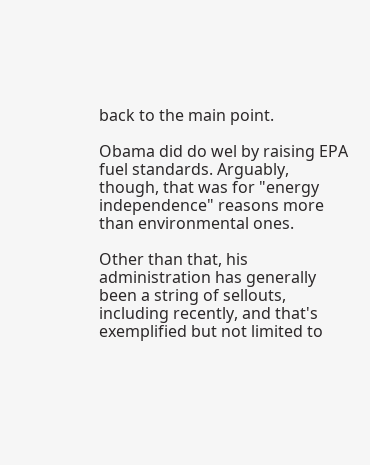back to the main point.

Obama did do wel by raising EPA fuel standards. Arguably, though, that was for "energy independence" reasons more than environmental ones.

Other than that, his administration has generally been a string of sellouts, including recently, and that's exemplified but not limited to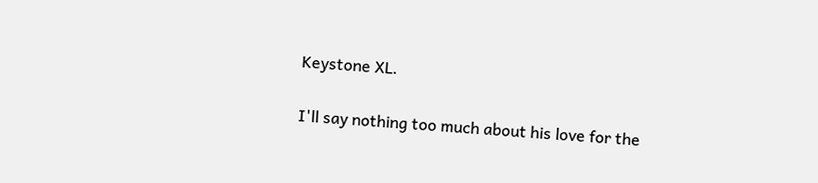Keystone XL.

I'll say nothing too much about his love for the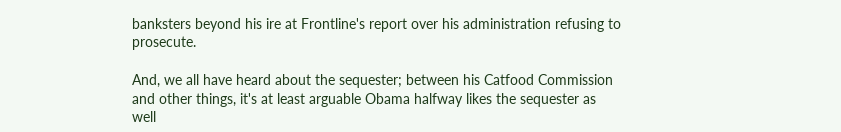banksters beyond his ire at Frontline's report over his administration refusing to prosecute.

And, we all have heard about the sequester; between his Catfood Commission and other things, it's at least arguable Obama halfway likes the sequester as well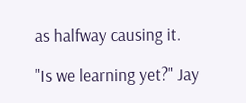as halfway causing it.

"Is we learning yet?" Jay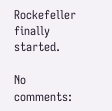Rockefeller finally started.

No comments: